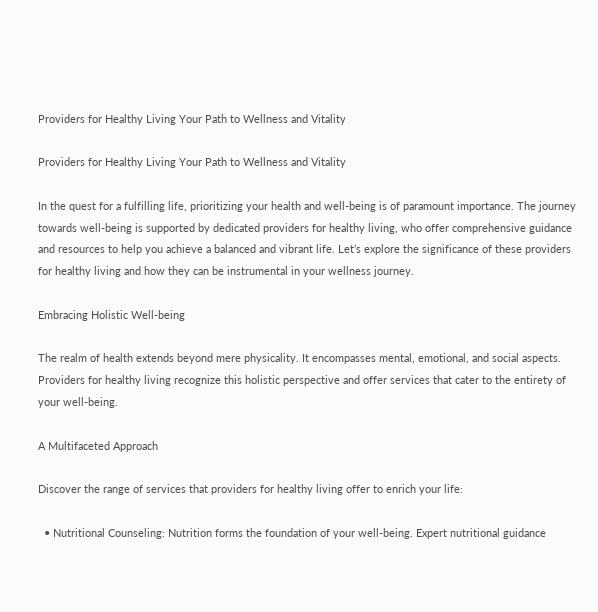Providers for Healthy Living Your Path to Wellness and Vitality

Providers for Healthy Living Your Path to Wellness and Vitality

In the quest for a fulfilling life, prioritizing your health and well-being is of paramount importance. The journey towards well-being is supported by dedicated providers for healthy living, who offer comprehensive guidance and resources to help you achieve a balanced and vibrant life. Let’s explore the significance of these providers for healthy living and how they can be instrumental in your wellness journey.

Embracing Holistic Well-being

The realm of health extends beyond mere physicality. It encompasses mental, emotional, and social aspects. Providers for healthy living recognize this holistic perspective and offer services that cater to the entirety of your well-being.

A Multifaceted Approach

Discover the range of services that providers for healthy living offer to enrich your life:

  • Nutritional Counseling: Nutrition forms the foundation of your well-being. Expert nutritional guidance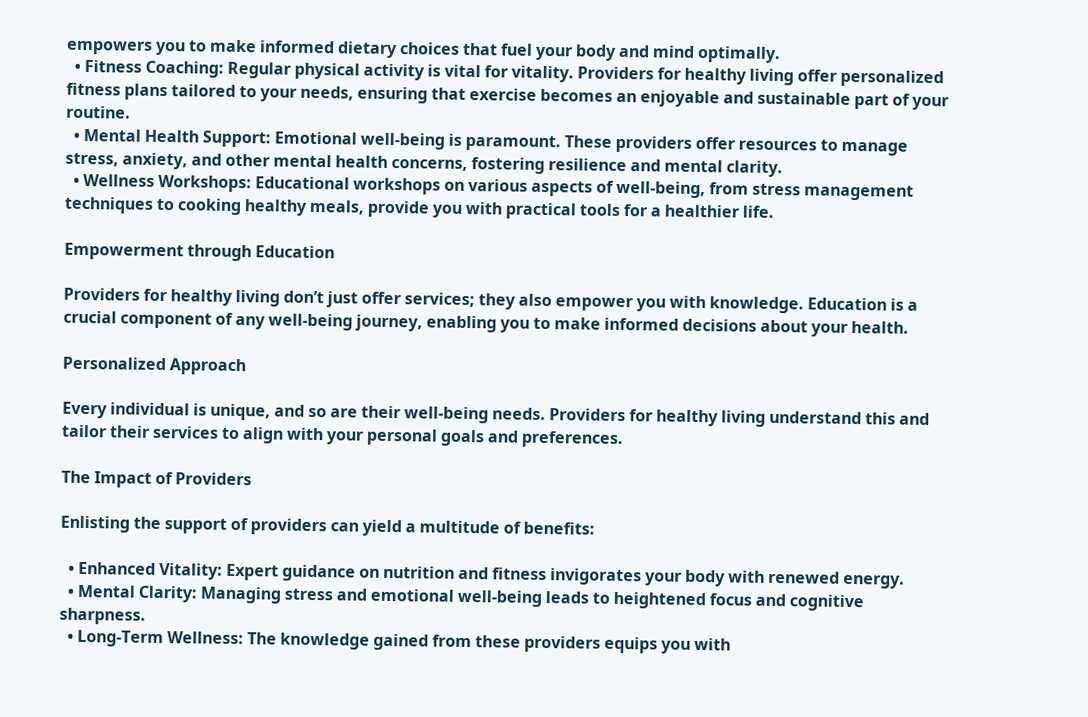empowers you to make informed dietary choices that fuel your body and mind optimally.
  • Fitness Coaching: Regular physical activity is vital for vitality. Providers for healthy living offer personalized fitness plans tailored to your needs, ensuring that exercise becomes an enjoyable and sustainable part of your routine.
  • Mental Health Support: Emotional well-being is paramount. These providers offer resources to manage stress, anxiety, and other mental health concerns, fostering resilience and mental clarity.
  • Wellness Workshops: Educational workshops on various aspects of well-being, from stress management techniques to cooking healthy meals, provide you with practical tools for a healthier life.

Empowerment through Education

Providers for healthy living don’t just offer services; they also empower you with knowledge. Education is a crucial component of any well-being journey, enabling you to make informed decisions about your health.

Personalized Approach

Every individual is unique, and so are their well-being needs. Providers for healthy living understand this and tailor their services to align with your personal goals and preferences.

The Impact of Providers

Enlisting the support of providers can yield a multitude of benefits:

  • Enhanced Vitality: Expert guidance on nutrition and fitness invigorates your body with renewed energy.
  • Mental Clarity: Managing stress and emotional well-being leads to heightened focus and cognitive sharpness.
  • Long-Term Wellness: The knowledge gained from these providers equips you with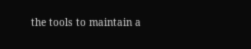the tools to maintain a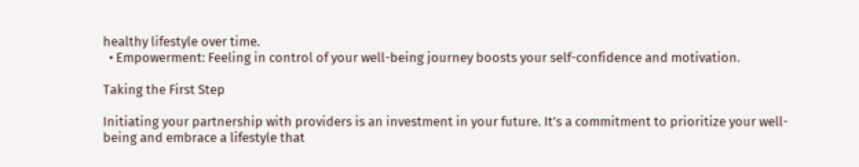healthy lifestyle over time.
  • Empowerment: Feeling in control of your well-being journey boosts your self-confidence and motivation.

Taking the First Step

Initiating your partnership with providers is an investment in your future. It’s a commitment to prioritize your well-being and embrace a lifestyle that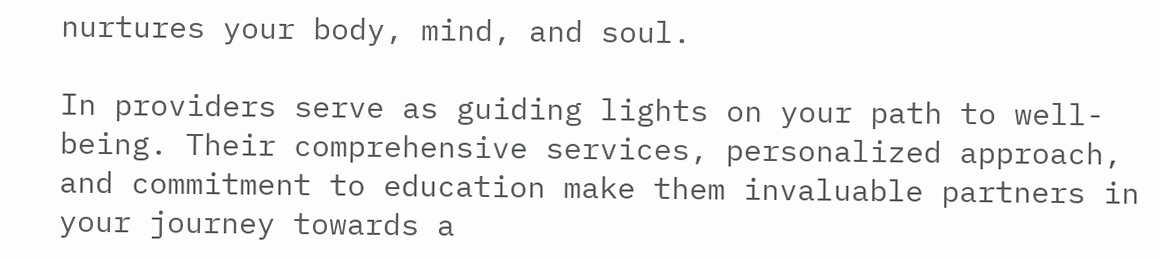nurtures your body, mind, and soul.

In providers serve as guiding lights on your path to well-being. Their comprehensive services, personalized approach, and commitment to education make them invaluable partners in your journey towards a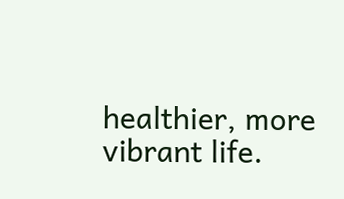healthier, more vibrant life.